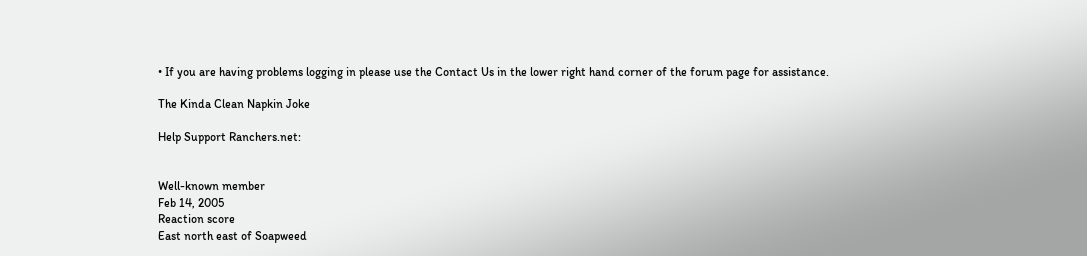• If you are having problems logging in please use the Contact Us in the lower right hand corner of the forum page for assistance.

The Kinda Clean Napkin Joke

Help Support Ranchers.net:


Well-known member
Feb 14, 2005
Reaction score
East north east of Soapweed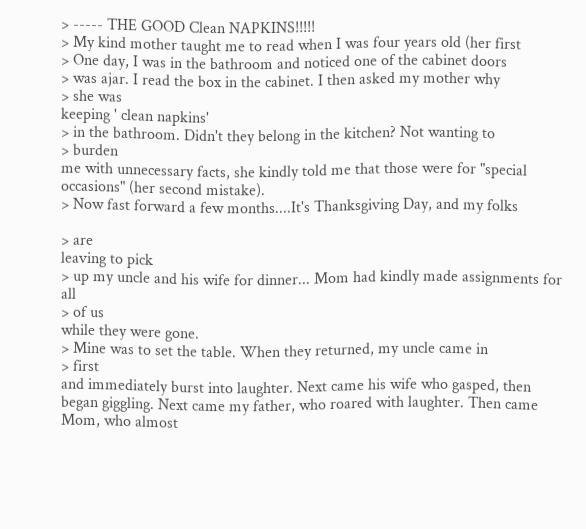> ----- THE GOOD Clean NAPKINS!!!!!
> My kind mother taught me to read when I was four years old (her first
> One day, I was in the bathroom and noticed one of the cabinet doors
> was ajar. I read the box in the cabinet. I then asked my mother why
> she was
keeping ' clean napkins'
> in the bathroom. Didn't they belong in the kitchen? Not wanting to
> burden
me with unnecessary facts, she kindly told me that those were for "special
occasions" (her second mistake).
> Now fast forward a few months....It's Thanksgiving Day, and my folks

> are
leaving to pick
> up my uncle and his wife for dinner... Mom had kindly made assignments for all
> of us
while they were gone.
> Mine was to set the table. When they returned, my uncle came in
> first
and immediately burst into laughter. Next came his wife who gasped, then
began giggling. Next came my father, who roared with laughter. Then came
Mom, who almost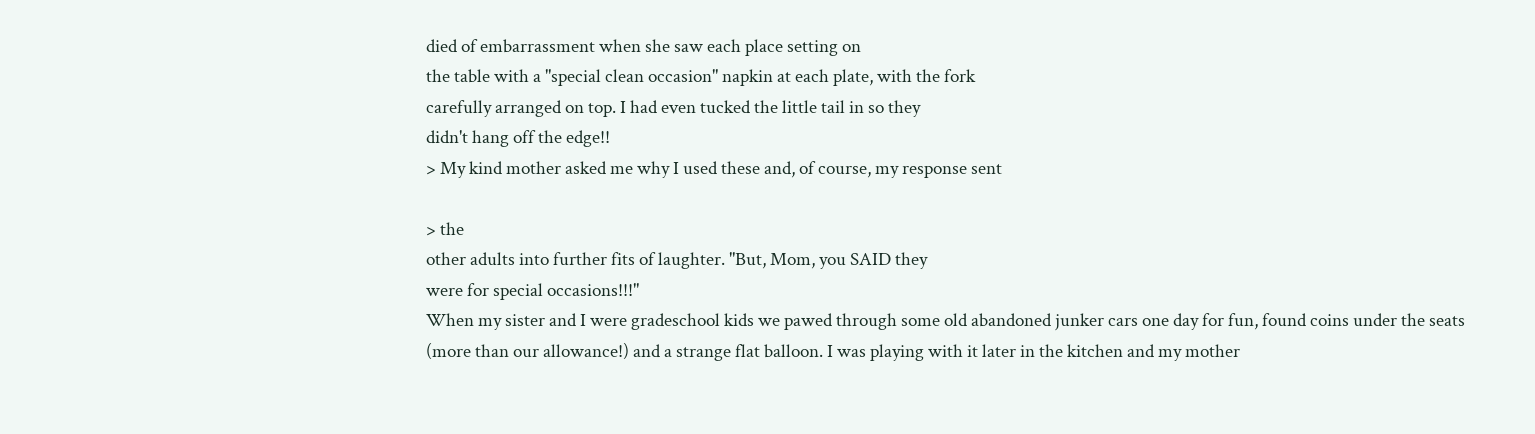died of embarrassment when she saw each place setting on
the table with a "special clean occasion" napkin at each plate, with the fork
carefully arranged on top. I had even tucked the little tail in so they
didn't hang off the edge!!
> My kind mother asked me why I used these and, of course, my response sent

> the
other adults into further fits of laughter. "But, Mom, you SAID they
were for special occasions!!!"
When my sister and I were gradeschool kids we pawed through some old abandoned junker cars one day for fun, found coins under the seats (more than our allowance!) and a strange flat balloon. I was playing with it later in the kitchen and my mother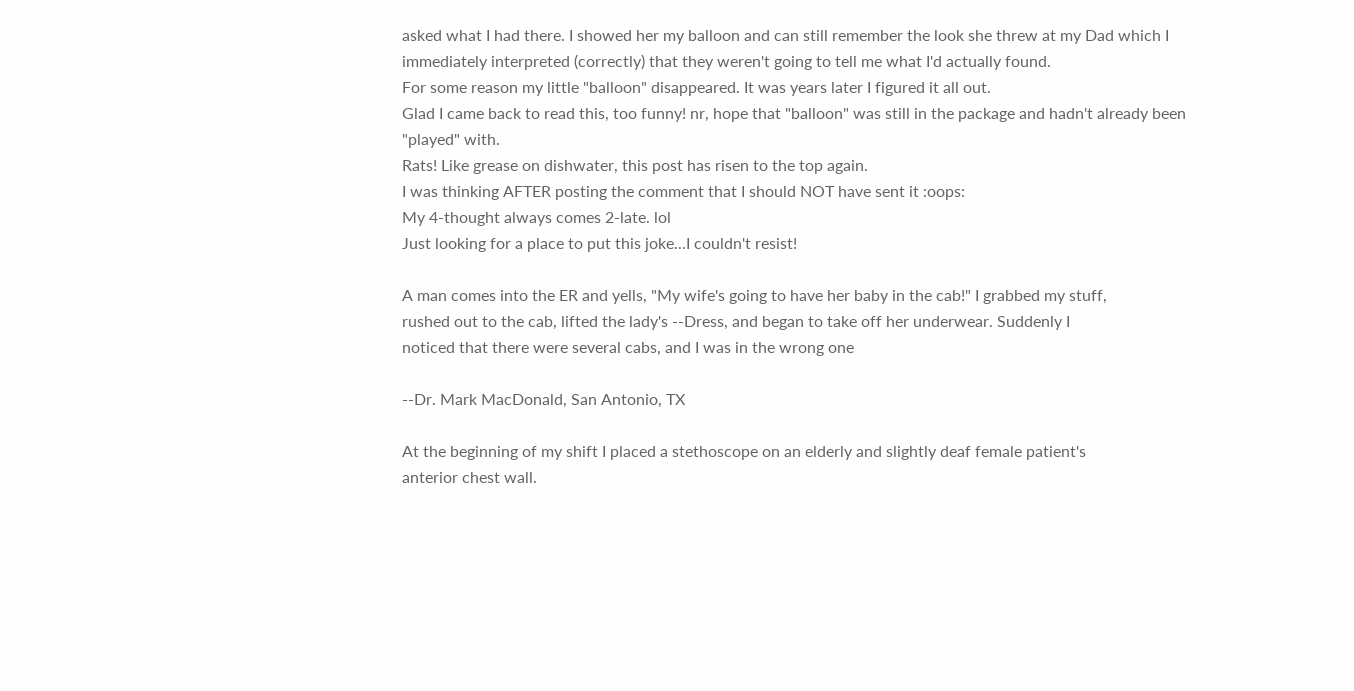asked what I had there. I showed her my balloon and can still remember the look she threw at my Dad which I immediately interpreted (correctly) that they weren't going to tell me what I'd actually found.
For some reason my little "balloon" disappeared. It was years later I figured it all out.
Glad I came back to read this, too funny! nr, hope that "balloon" was still in the package and hadn't already been "played" with.
Rats! Like grease on dishwater, this post has risen to the top again.
I was thinking AFTER posting the comment that I should NOT have sent it :oops:
My 4-thought always comes 2-late. lol
Just looking for a place to put this joke...I couldn't resist!

A man comes into the ER and yells, "My wife's going to have her baby in the cab!" I grabbed my stuff,
rushed out to the cab, lifted the lady's --Dress, and began to take off her underwear. Suddenly I
noticed that there were several cabs, and I was in the wrong one

--Dr. Mark MacDonald, San Antonio, TX

At the beginning of my shift I placed a stethoscope on an elderly and slightly deaf female patient's
anterior chest wall.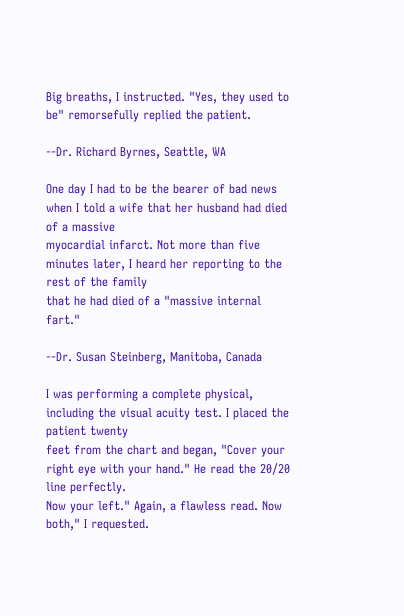Big breaths, I instructed. "Yes, they used to be" remorsefully replied the patient.

--Dr. Richard Byrnes, Seattle, WA

One day I had to be the bearer of bad news when I told a wife that her husband had died of a massive
myocardial infarct. Not more than five minutes later, I heard her reporting to the rest of the family
that he had died of a "massive internal fart."

--Dr. Susan Steinberg, Manitoba, Canada

I was performing a complete physical, including the visual acuity test. I placed the patient twenty
feet from the chart and began, "Cover your right eye with your hand." He read the 20/20 line perfectly.
Now your left." Again, a flawless read. Now both," I requested.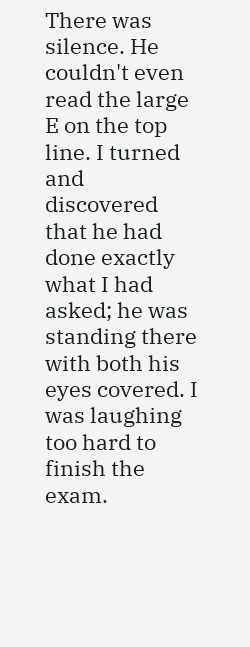There was silence. He couldn't even read the large E on the top line. I turned and discovered that he had done exactly what I had asked; he was standing there with both his eyes covered. I was laughing too hard to finish the exam.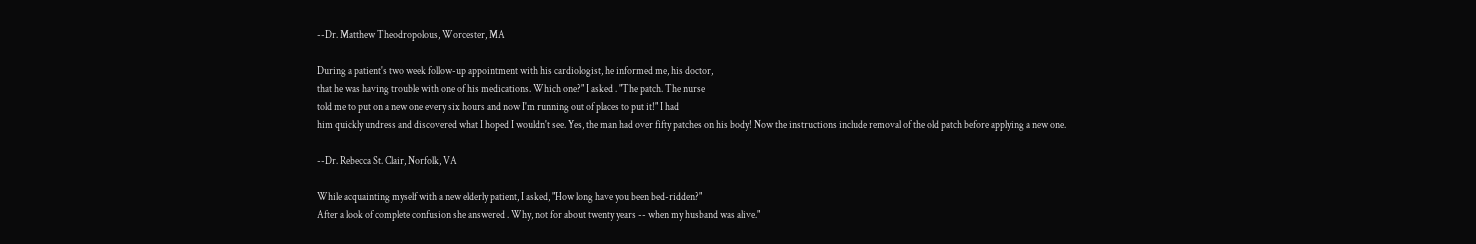--Dr. Matthew Theodropolous, Worcester, MA

During a patient's two week follow-up appointment with his cardiologist, he informed me, his doctor,
that he was having trouble with one of his medications. Which one?" I asked . "The patch. The nurse
told me to put on a new one every six hours and now I'm running out of places to put it!" I had
him quickly undress and discovered what I hoped I wouldn't see. Yes, the man had over fifty patches on his body! Now the instructions include removal of the old patch before applying a new one.

--Dr. Rebecca St. Clair, Norfolk, VA

While acquainting myself with a new elderly patient, I asked, "How long have you been bed-ridden?"
After a look of complete confusion she answered . Why, not for about twenty years -- when my husband was alive."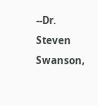--Dr. Steven Swanson,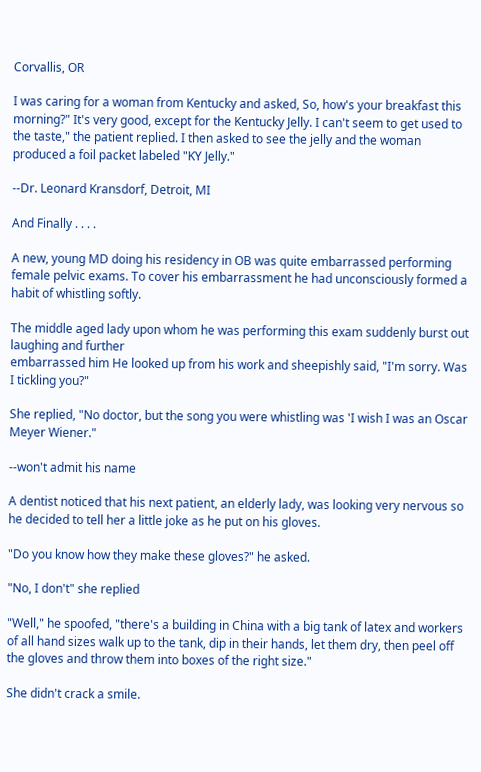Corvallis, OR

I was caring for a woman from Kentucky and asked, So, how's your breakfast this morning?" It's very good, except for the Kentucky Jelly. I can't seem to get used to the taste," the patient replied. I then asked to see the jelly and the woman produced a foil packet labeled "KY Jelly."

--Dr. Leonard Kransdorf, Detroit, MI

And Finally . . . .

A new, young MD doing his residency in OB was quite embarrassed performing female pelvic exams. To cover his embarrassment he had unconsciously formed a habit of whistling softly.

The middle aged lady upon whom he was performing this exam suddenly burst out laughing and further
embarrassed him He looked up from his work and sheepishly said, "I'm sorry. Was I tickling you?"

She replied, "No doctor, but the song you were whistling was 'I wish I was an Oscar Meyer Wiener."

--won't admit his name

A dentist noticed that his next patient, an elderly lady, was looking very nervous so he decided to tell her a little joke as he put on his gloves.

"Do you know how they make these gloves?" he asked.

"No, I don't" she replied

"Well," he spoofed, "there's a building in China with a big tank of latex and workers of all hand sizes walk up to the tank, dip in their hands, let them dry, then peel off the gloves and throw them into boxes of the right size."

She didn't crack a smile.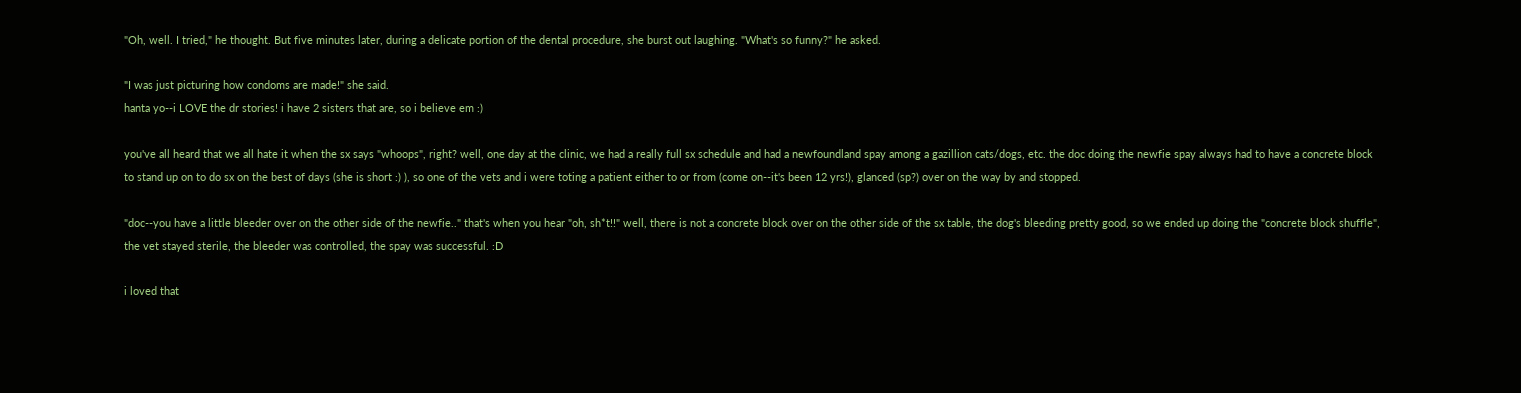"Oh, well. I tried," he thought. But five minutes later, during a delicate portion of the dental procedure, she burst out laughing. "What's so funny?" he asked.

"I was just picturing how condoms are made!" she said.
hanta yo--i LOVE the dr stories! i have 2 sisters that are, so i believe em :)

you've all heard that we all hate it when the sx says "whoops", right? well, one day at the clinic, we had a really full sx schedule and had a newfoundland spay among a gazillion cats/dogs, etc. the doc doing the newfie spay always had to have a concrete block to stand up on to do sx on the best of days (she is short :) ), so one of the vets and i were toting a patient either to or from (come on--it's been 12 yrs!), glanced (sp?) over on the way by and stopped.

"doc--you have a little bleeder over on the other side of the newfie.." that's when you hear "oh, sh*t!!" well, there is not a concrete block over on the other side of the sx table, the dog's bleeding pretty good, so we ended up doing the "concrete block shuffle", the vet stayed sterile, the bleeder was controlled, the spay was successful. :D

i loved that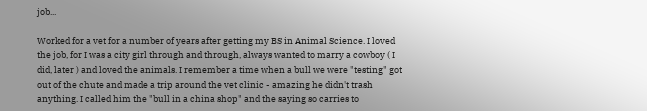job...

Worked for a vet for a number of years after getting my BS in Animal Science. I loved the job, for I was a city girl through and through, always wanted to marry a cowboy ( I did, later ) and loved the animals. I remember a time when a bull we were "testing" got out of the chute and made a trip around the vet clinic - amazing he didn't trash anything. I called him the "bull in a china shop" and the saying so carries to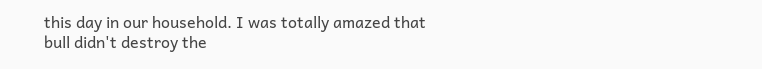this day in our household. I was totally amazed that bull didn't destroy the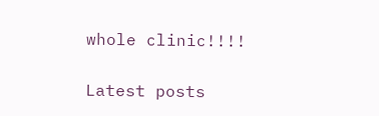whole clinic!!!!

Latest posts